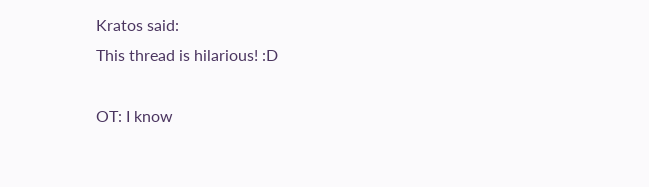Kratos said:
This thread is hilarious! :D

OT: I know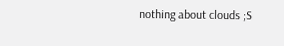nothing about clouds ;S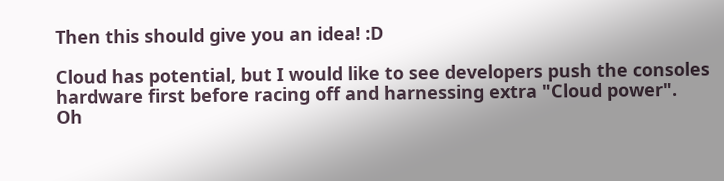Then this should give you an idea! :D

Cloud has potential, but I would like to see developers push the consoles hardware first before racing off and harnessing extra "Cloud power".
Oh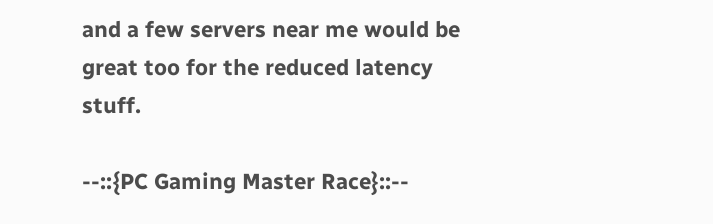and a few servers near me would be great too for the reduced latency stuff.

--::{PC Gaming Master Race}::--